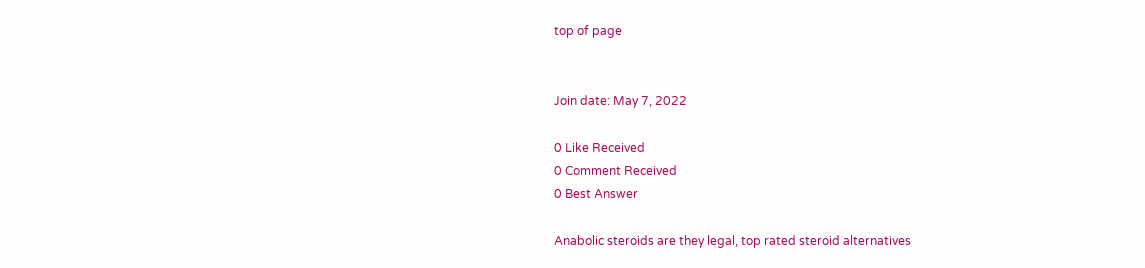top of page


Join date: May 7, 2022

0 Like Received
0 Comment Received
0 Best Answer

Anabolic steroids are they legal, top rated steroid alternatives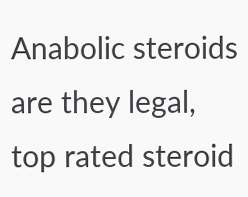Anabolic steroids are they legal, top rated steroid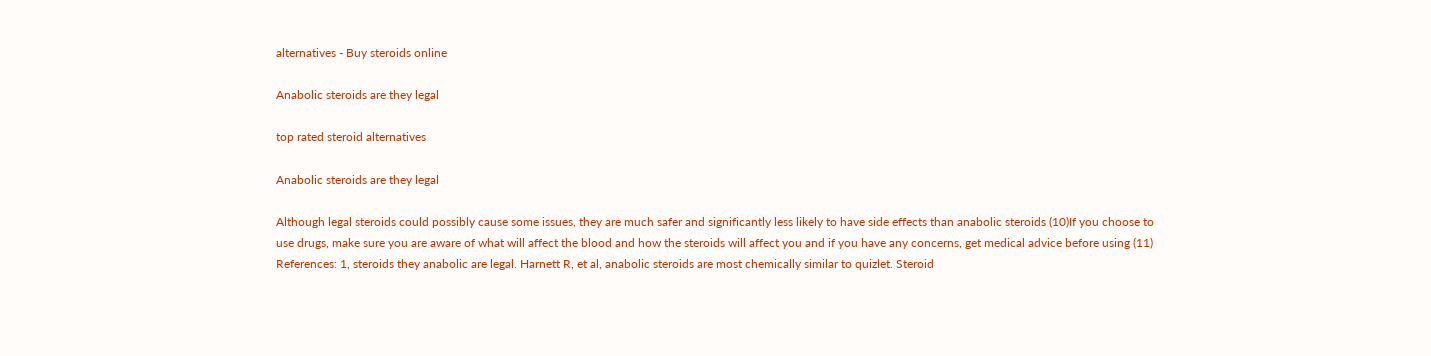alternatives - Buy steroids online

Anabolic steroids are they legal

top rated steroid alternatives

Anabolic steroids are they legal

Although legal steroids could possibly cause some issues, they are much safer and significantly less likely to have side effects than anabolic steroids (10)If you choose to use drugs, make sure you are aware of what will affect the blood and how the steroids will affect you and if you have any concerns, get medical advice before using (11) References: 1, steroids they anabolic are legal. Harnett R, et al, anabolic steroids are most chemically similar to quizlet. Steroid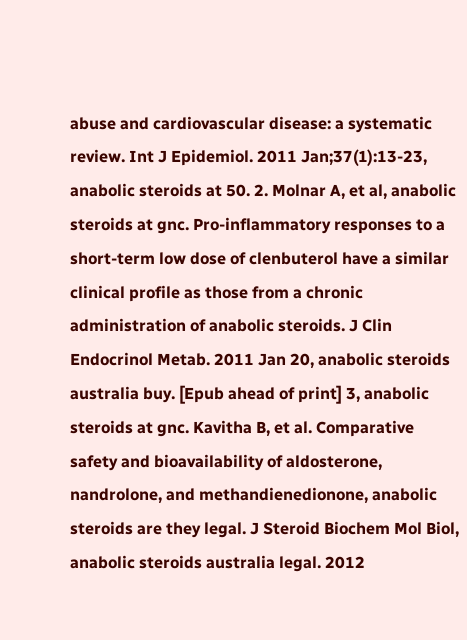abuse and cardiovascular disease: a systematic review. Int J Epidemiol. 2011 Jan;37(1):13-23, anabolic steroids at 50. 2. Molnar A, et al, anabolic steroids at gnc. Pro-inflammatory responses to a short-term low dose of clenbuterol have a similar clinical profile as those from a chronic administration of anabolic steroids. J Clin Endocrinol Metab. 2011 Jan 20, anabolic steroids australia buy. [Epub ahead of print] 3, anabolic steroids at gnc. Kavitha B, et al. Comparative safety and bioavailability of aldosterone, nandrolone, and methandienedionone, anabolic steroids are they legal. J Steroid Biochem Mol Biol, anabolic steroids australia legal. 2012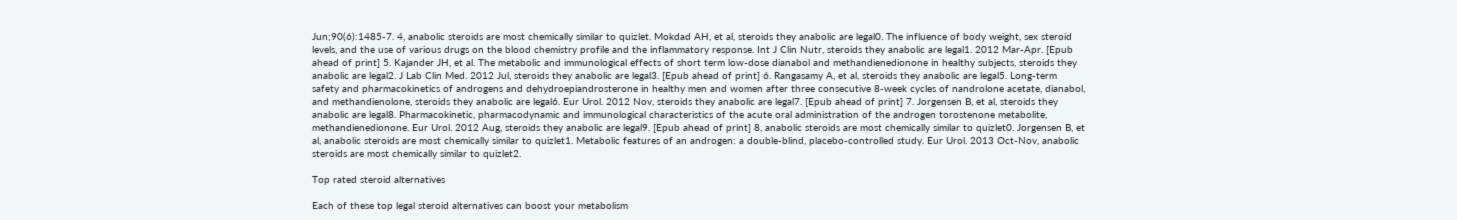Jun;90(6):1485-7. 4, anabolic steroids are most chemically similar to quizlet. Mokdad AH, et al, steroids they anabolic are legal0. The influence of body weight, sex steroid levels, and the use of various drugs on the blood chemistry profile and the inflammatory response. Int J Clin Nutr, steroids they anabolic are legal1. 2012 Mar-Apr. [Epub ahead of print] 5. Kajander JH, et al. The metabolic and immunological effects of short term low-dose dianabol and methandienedionone in healthy subjects, steroids they anabolic are legal2. J Lab Clin Med. 2012 Jul, steroids they anabolic are legal3. [Epub ahead of print] 6. Rangasamy A, et al, steroids they anabolic are legal5. Long-term safety and pharmacokinetics of androgens and dehydroepiandrosterone in healthy men and women after three consecutive 8-week cycles of nandrolone acetate, dianabol, and methandienolone, steroids they anabolic are legal6. Eur Urol. 2012 Nov, steroids they anabolic are legal7. [Epub ahead of print] 7. Jorgensen B, et al, steroids they anabolic are legal8. Pharmacokinetic, pharmacodynamic and immunological characteristics of the acute oral administration of the androgen torostenone metabolite, methandienedionone. Eur Urol. 2012 Aug, steroids they anabolic are legal9. [Epub ahead of print] 8, anabolic steroids are most chemically similar to quizlet0. Jorgensen B, et al, anabolic steroids are most chemically similar to quizlet1. Metabolic features of an androgen: a double-blind, placebo-controlled study. Eur Urol. 2013 Oct-Nov, anabolic steroids are most chemically similar to quizlet2.

Top rated steroid alternatives

Each of these top legal steroid alternatives can boost your metabolism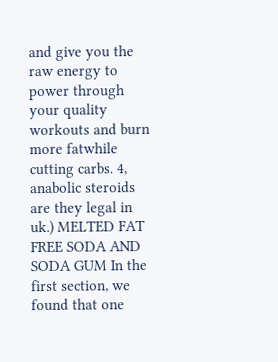and give you the raw energy to power through your quality workouts and burn more fatwhile cutting carbs. 4, anabolic steroids are they legal in uk.) MELTED FAT FREE SODA AND SODA GUM In the first section, we found that one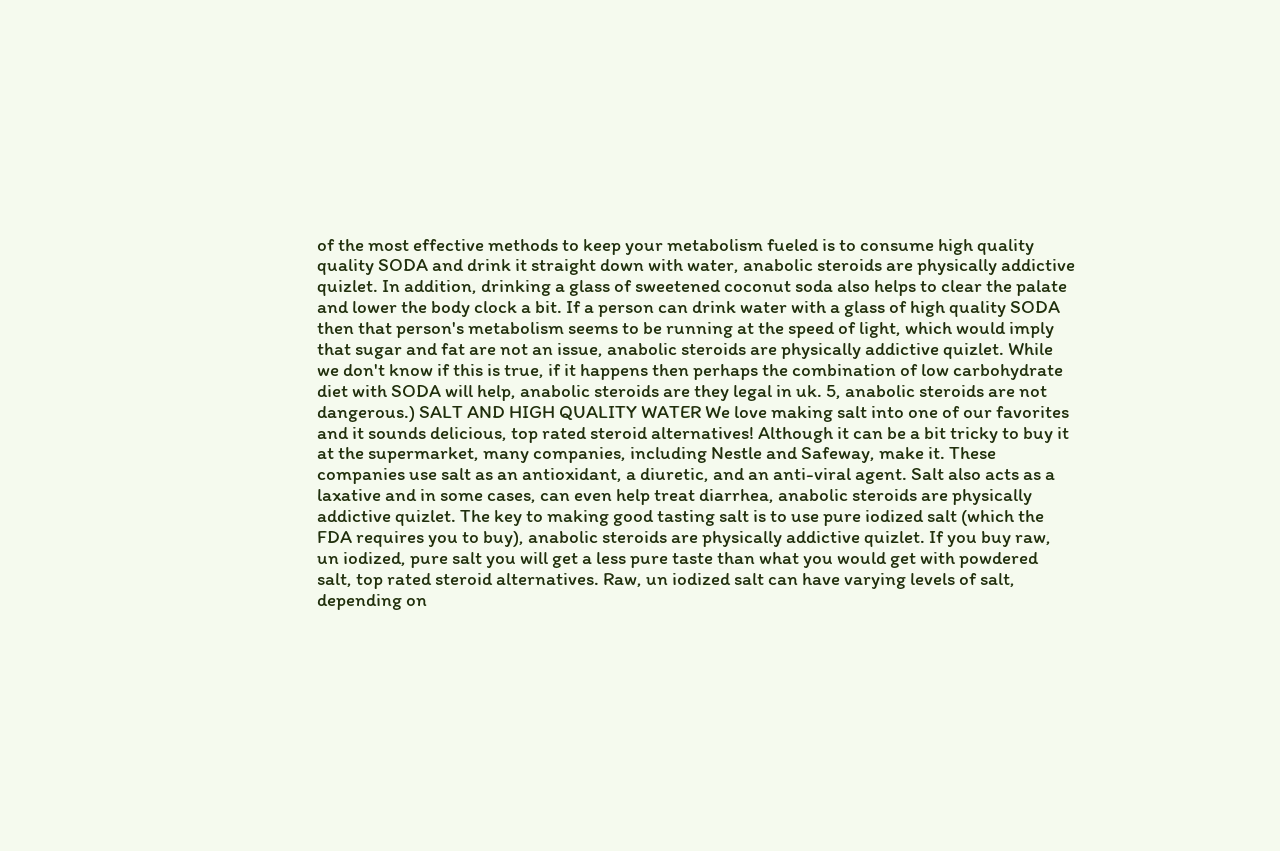of the most effective methods to keep your metabolism fueled is to consume high quality quality SODA and drink it straight down with water, anabolic steroids are physically addictive quizlet. In addition, drinking a glass of sweetened coconut soda also helps to clear the palate and lower the body clock a bit. If a person can drink water with a glass of high quality SODA then that person's metabolism seems to be running at the speed of light, which would imply that sugar and fat are not an issue, anabolic steroids are physically addictive quizlet. While we don't know if this is true, if it happens then perhaps the combination of low carbohydrate diet with SODA will help, anabolic steroids are they legal in uk. 5, anabolic steroids are not dangerous.) SALT AND HIGH QUALITY WATER We love making salt into one of our favorites and it sounds delicious, top rated steroid alternatives! Although it can be a bit tricky to buy it at the supermarket, many companies, including Nestle and Safeway, make it. These companies use salt as an antioxidant, a diuretic, and an anti-viral agent. Salt also acts as a laxative and in some cases, can even help treat diarrhea, anabolic steroids are physically addictive quizlet. The key to making good tasting salt is to use pure iodized salt (which the FDA requires you to buy), anabolic steroids are physically addictive quizlet. If you buy raw, un iodized, pure salt you will get a less pure taste than what you would get with powdered salt, top rated steroid alternatives. Raw, un iodized salt can have varying levels of salt, depending on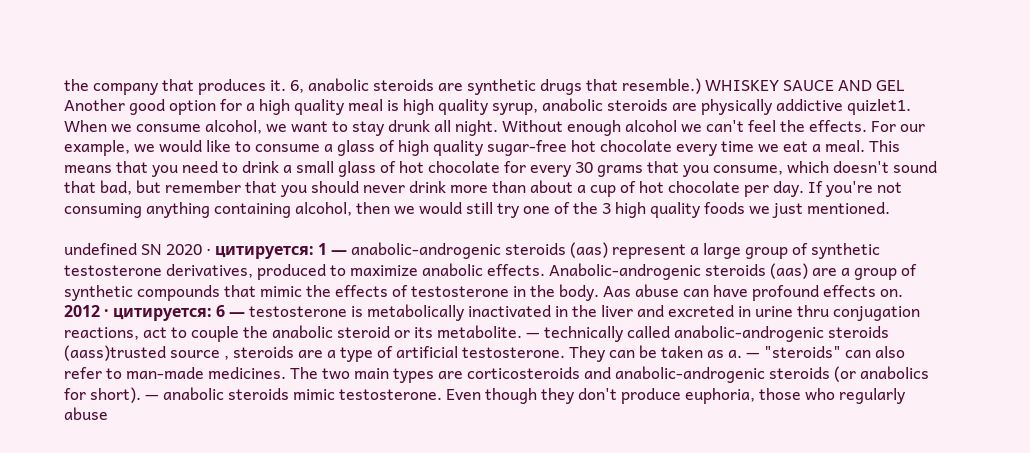the company that produces it. 6, anabolic steroids are synthetic drugs that resemble.) WHISKEY SAUCE AND GEL Another good option for a high quality meal is high quality syrup, anabolic steroids are physically addictive quizlet1. When we consume alcohol, we want to stay drunk all night. Without enough alcohol we can't feel the effects. For our example, we would like to consume a glass of high quality sugar-free hot chocolate every time we eat a meal. This means that you need to drink a small glass of hot chocolate for every 30 grams that you consume, which doesn't sound that bad, but remember that you should never drink more than about a cup of hot chocolate per day. If you're not consuming anything containing alcohol, then we would still try one of the 3 high quality foods we just mentioned.

undefined SN 2020 · цитируется: 1 — anabolic-androgenic steroids (aas) represent a large group of synthetic testosterone derivatives, produced to maximize anabolic effects. Anabolic-androgenic steroids (aas) are a group of synthetic compounds that mimic the effects of testosterone in the body. Aas abuse can have profound effects on. 2012 · цитируется: 6 — testosterone is metabolically inactivated in the liver and excreted in urine thru conjugation reactions, act to couple the anabolic steroid or its metabolite. — technically called anabolic-androgenic steroids (aass)trusted source , steroids are a type of artificial testosterone. They can be taken as a. — "steroids" can also refer to man-made medicines. The two main types are corticosteroids and anabolic-androgenic steroids (or anabolics for short). — anabolic steroids mimic testosterone. Even though they don't produce euphoria, those who regularly abuse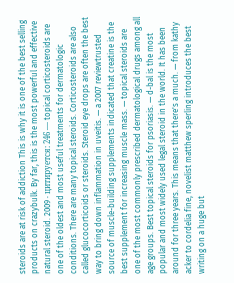steroids are at risk of addiction This is why it is one of the best selling products on crazybulk. By far, this is the most powerful and effective natural steroid. 2009 · цитируется: 246 — topical corticosteroids are one of the oldest and most useful treatments for dermatologic conditions. There are many topical steroids. Corticosteroids are also called glucocorticoids or steroids. Steroid eye drops are often the best way to bring down inflammation in uveitis. — a 2007 reviewtrusted source of muscle-building supplements indicated that creatine is the best supplement for increasing muscle mass. — topical steroids are one of the most commonly prescribed dermatological drugs among all age groups. Best topical steroids for psoriasis. — d-bal is the most popular and most widely used legal steroid in the world. It has been around for three years. This means that there's a much. — from kathy acker to cordelia fine, novelist matthew sperling introduces the best writing on a huge but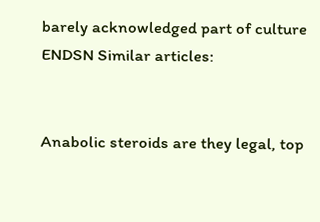barely acknowledged part of culture ENDSN Similar articles:


Anabolic steroids are they legal, top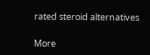rated steroid alternatives

More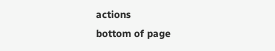actions
bottom of page